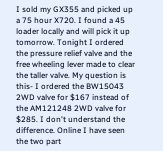I sold my GX355 and picked up a 75 hour X720. I found a 45 loader locally and will pick it up tomorrow. Tonight I ordered the pressure relief valve and the free wheeling lever made to clear the taller valve. My question is this- I ordered the BW15043 2WD valve for $167 instead of the AM121248 2WD valve for $285. I don't understand the difference. Online I have seen the two part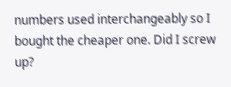numbers used interchangeably so I bought the cheaper one. Did I screw up?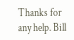Thanks for any help. Bill